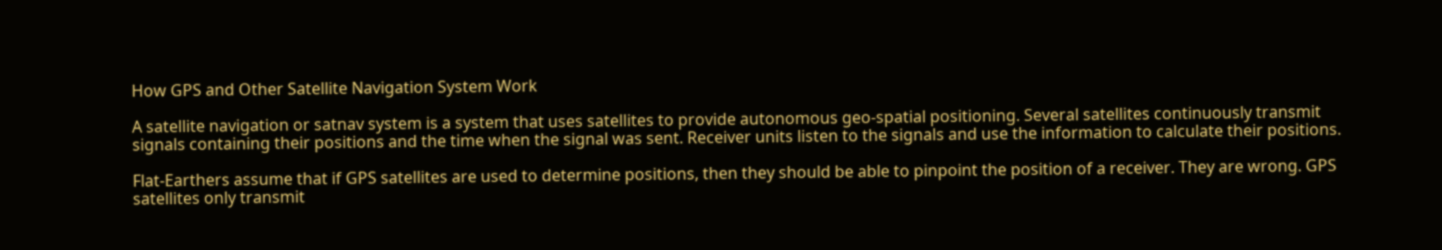How GPS and Other Satellite Navigation System Work

A satellite navigation or satnav system is a system that uses satellites to provide autonomous geo-spatial positioning. Several satellites continuously transmit signals containing their positions and the time when the signal was sent. Receiver units listen to the signals and use the information to calculate their positions.

Flat-Earthers assume that if GPS satellites are used to determine positions, then they should be able to pinpoint the position of a receiver. They are wrong. GPS satellites only transmit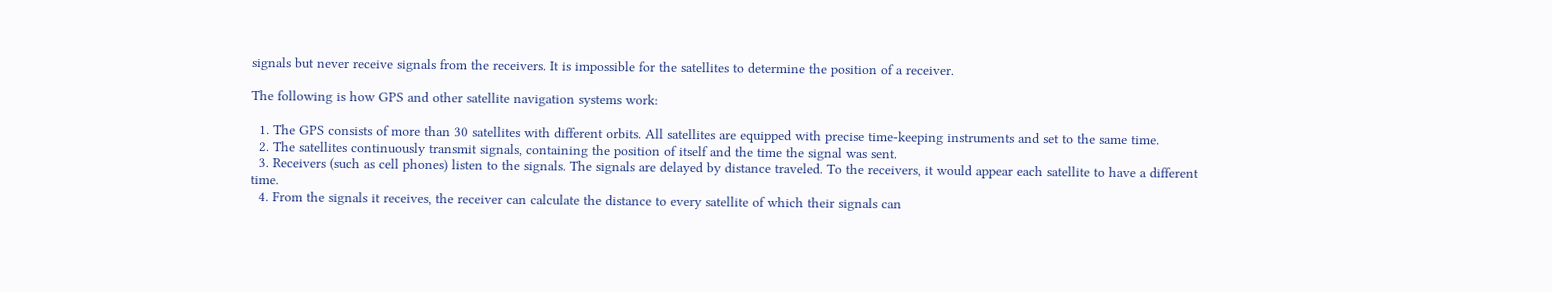signals but never receive signals from the receivers. It is impossible for the satellites to determine the position of a receiver.

The following is how GPS and other satellite navigation systems work:

  1. The GPS consists of more than 30 satellites with different orbits. All satellites are equipped with precise time-keeping instruments and set to the same time.
  2. The satellites continuously transmit signals, containing the position of itself and the time the signal was sent.
  3. Receivers (such as cell phones) listen to the signals. The signals are delayed by distance traveled. To the receivers, it would appear each satellite to have a different time.
  4. From the signals it receives, the receiver can calculate the distance to every satellite of which their signals can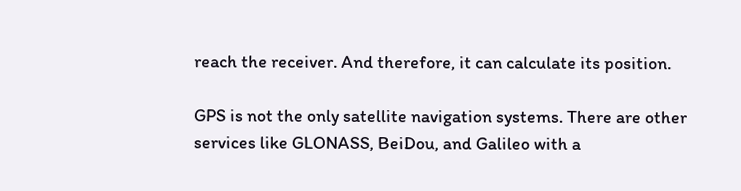reach the receiver. And therefore, it can calculate its position.

GPS is not the only satellite navigation systems. There are other services like GLONASS, BeiDou, and Galileo with a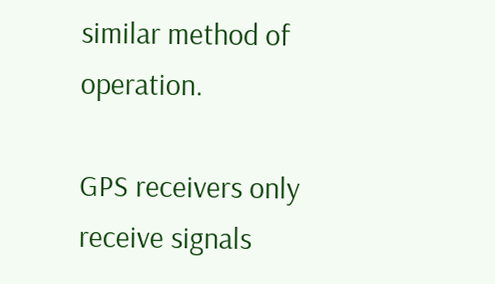similar method of operation.

GPS receivers only receive signals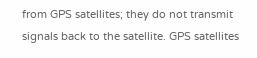from GPS satellites; they do not transmit signals back to the satellite. GPS satellites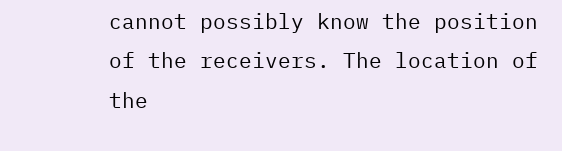cannot possibly know the position of the receivers. The location of the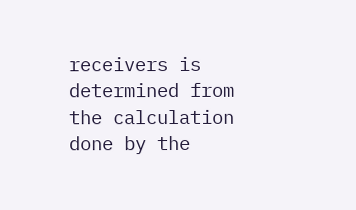receivers is determined from the calculation done by the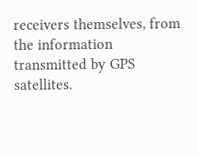receivers themselves, from the information transmitted by GPS satellites.